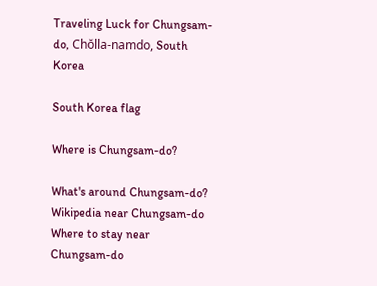Traveling Luck for Chungsam-do, Chŏlla-namdo, South Korea

South Korea flag

Where is Chungsam-do?

What's around Chungsam-do?
Wikipedia near Chungsam-do
Where to stay near Chungsam-do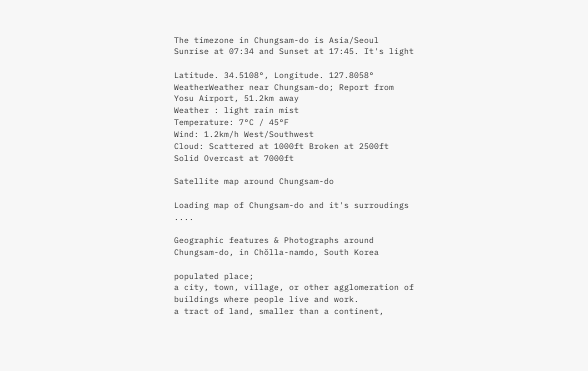The timezone in Chungsam-do is Asia/Seoul
Sunrise at 07:34 and Sunset at 17:45. It's light

Latitude. 34.5108°, Longitude. 127.8058°
WeatherWeather near Chungsam-do; Report from Yosu Airport, 51.2km away
Weather : light rain mist
Temperature: 7°C / 45°F
Wind: 1.2km/h West/Southwest
Cloud: Scattered at 1000ft Broken at 2500ft Solid Overcast at 7000ft

Satellite map around Chungsam-do

Loading map of Chungsam-do and it's surroudings ....

Geographic features & Photographs around Chungsam-do, in Chŏlla-namdo, South Korea

populated place;
a city, town, village, or other agglomeration of buildings where people live and work.
a tract of land, smaller than a continent,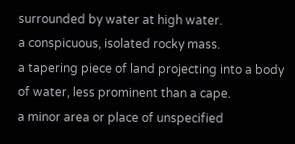surrounded by water at high water.
a conspicuous, isolated rocky mass.
a tapering piece of land projecting into a body of water, less prominent than a cape.
a minor area or place of unspecified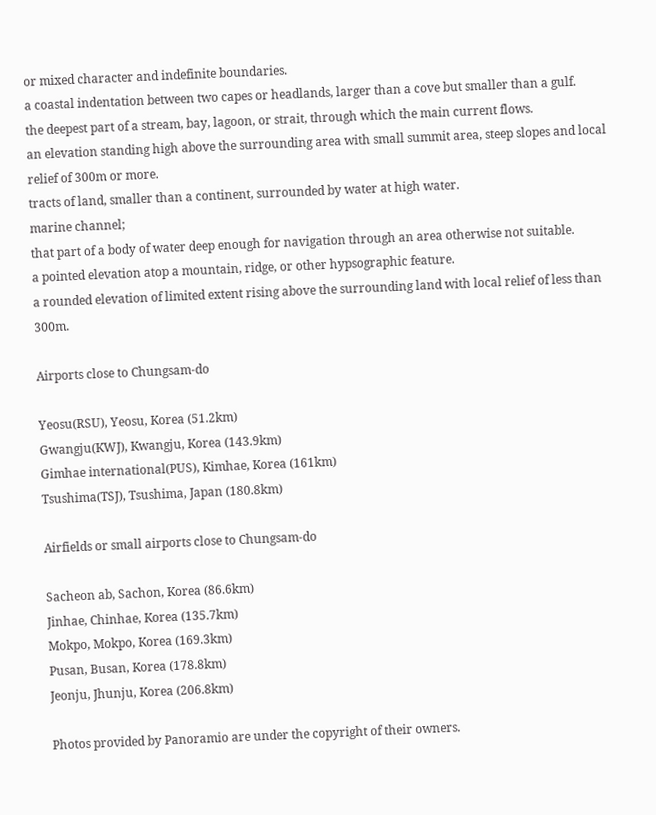or mixed character and indefinite boundaries.
a coastal indentation between two capes or headlands, larger than a cove but smaller than a gulf.
the deepest part of a stream, bay, lagoon, or strait, through which the main current flows.
an elevation standing high above the surrounding area with small summit area, steep slopes and local relief of 300m or more.
tracts of land, smaller than a continent, surrounded by water at high water.
marine channel;
that part of a body of water deep enough for navigation through an area otherwise not suitable.
a pointed elevation atop a mountain, ridge, or other hypsographic feature.
a rounded elevation of limited extent rising above the surrounding land with local relief of less than 300m.

Airports close to Chungsam-do

Yeosu(RSU), Yeosu, Korea (51.2km)
Gwangju(KWJ), Kwangju, Korea (143.9km)
Gimhae international(PUS), Kimhae, Korea (161km)
Tsushima(TSJ), Tsushima, Japan (180.8km)

Airfields or small airports close to Chungsam-do

Sacheon ab, Sachon, Korea (86.6km)
Jinhae, Chinhae, Korea (135.7km)
Mokpo, Mokpo, Korea (169.3km)
Pusan, Busan, Korea (178.8km)
Jeonju, Jhunju, Korea (206.8km)

Photos provided by Panoramio are under the copyright of their owners.